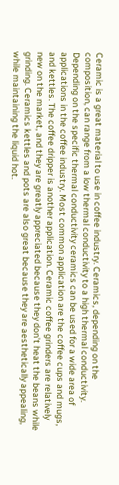Ceramic is a great material to use in coffee industry. Ceramics, depending on the composition, can range from a low thermal conductivity to a high thermal conductivity. Depending on the specific thermal conductivity ceramics can be used for a wide area of applications in the coffee industry. Most common application are the coffee cups and mugs, and kettles. The coffee dripper is another application. Ceramic coffee grinders are relatively new on the market, and they are greatly appreciated because they don’t heat the beans while grinding. Ceramics kettles and pots are also great because they are aesthetically appealing, while maintaining the liquid hot.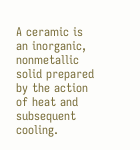A ceramic is an inorganic, nonmetallic solid prepared by the action of heat and subsequent cooling.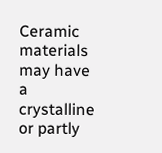Ceramic materials may have a crystalline or partly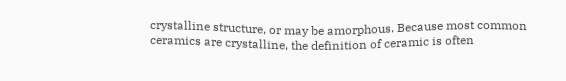crystalline structure, or may be amorphous. Because most common ceramics are crystalline, the definition of ceramic is often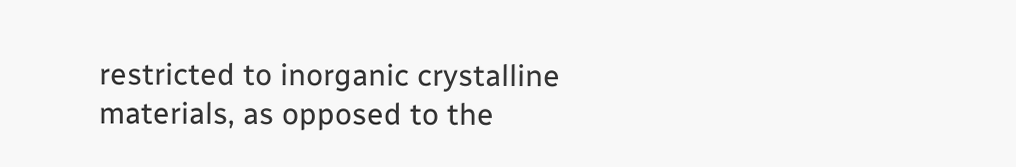restricted to inorganic crystalline materials, as opposed to the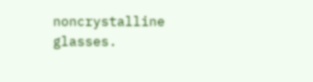noncrystalline glasses.